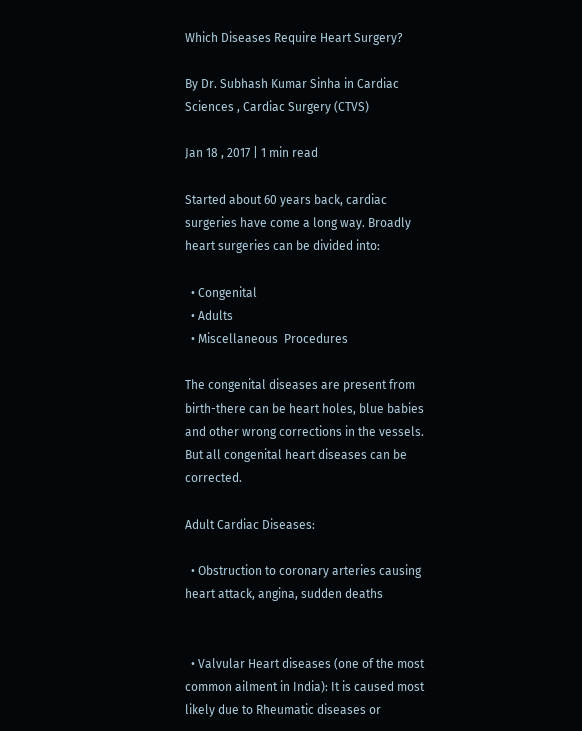Which Diseases Require Heart Surgery?

By Dr. Subhash Kumar Sinha in Cardiac Sciences , Cardiac Surgery (CTVS)

Jan 18 , 2017 | 1 min read

Started about 60 years back, cardiac surgeries have come a long way. Broadly heart surgeries can be divided into:

  • Congenital
  • Adults
  • Miscellaneous  Procedures

The congenital diseases are present from birth-there can be heart holes, blue babies and other wrong corrections in the vessels. But all congenital heart diseases can be corrected.

Adult Cardiac Diseases:

  • Obstruction to coronary arteries causing heart attack, angina, sudden deaths


  • Valvular Heart diseases (one of the most common ailment in India): It is caused most likely due to Rheumatic diseases or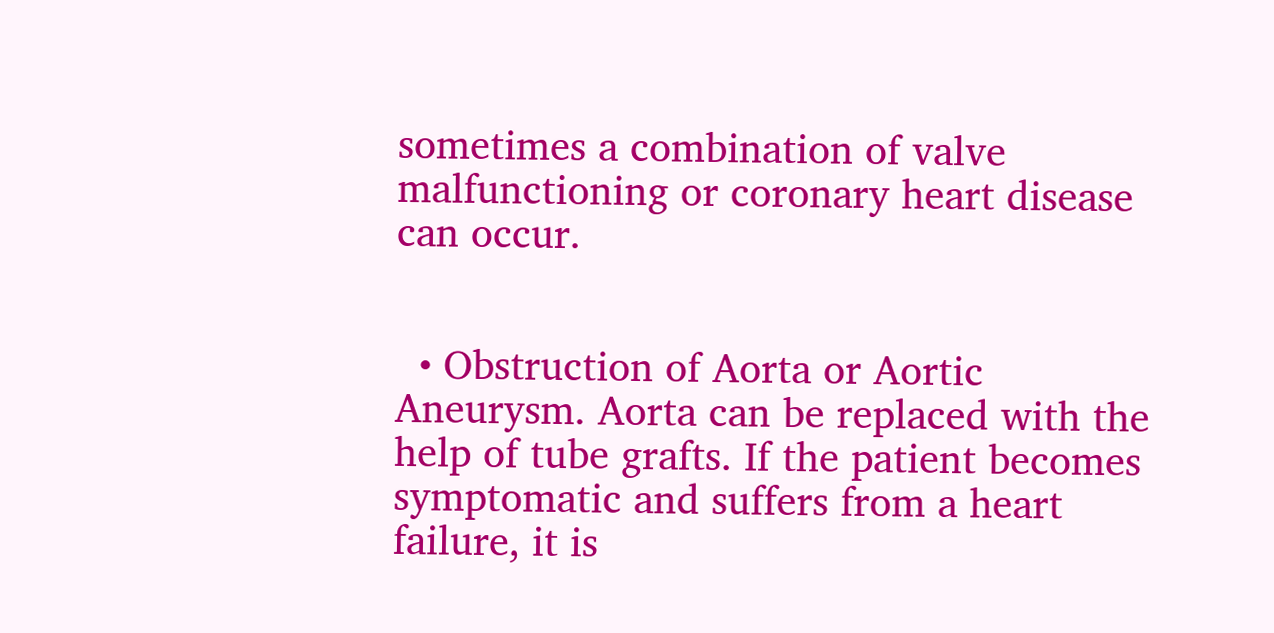sometimes a combination of valve malfunctioning or coronary heart disease can occur.


  • Obstruction of Aorta or Aortic Aneurysm. Aorta can be replaced with the help of tube grafts. If the patient becomes symptomatic and suffers from a heart failure, it is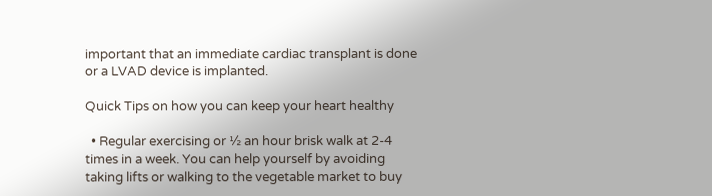important that an immediate cardiac transplant is done or a LVAD device is implanted.

Quick Tips on how you can keep your heart healthy

  • Regular exercising or ½ an hour brisk walk at 2-4 times in a week. You can help yourself by avoiding taking lifts or walking to the vegetable market to buy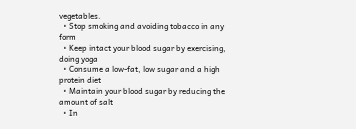vegetables.
  • Stop smoking and avoiding tobacco in any form
  • Keep intact your blood sugar by exercising, doing yoga
  • Consume a low-fat, low sugar and a high protein diet
  • Maintain your blood sugar by reducing the amount of salt
  • In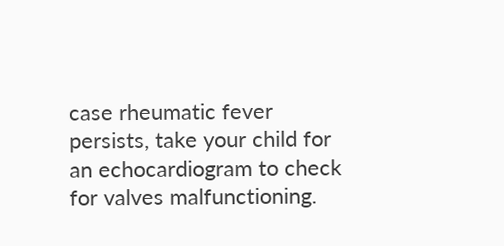case rheumatic fever persists, take your child for an echocardiogram to check for valves malfunctioning.